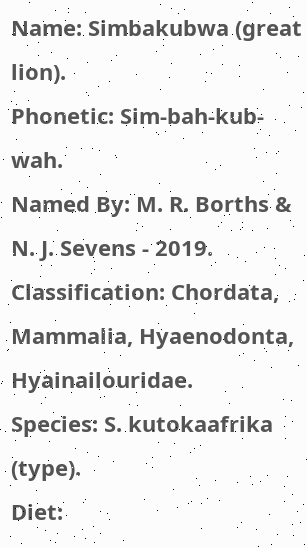Name: Simbakubwa (great lion).
Phonetic: Sim-bah-kub-wah.
Named By: M. R. Borths & N. J. Sevens - 2019.
Classification: Chordata, Mammalia, Hyaenodonta, Hyainailouridae.
Species: S. kutokaafrika (type).
Diet: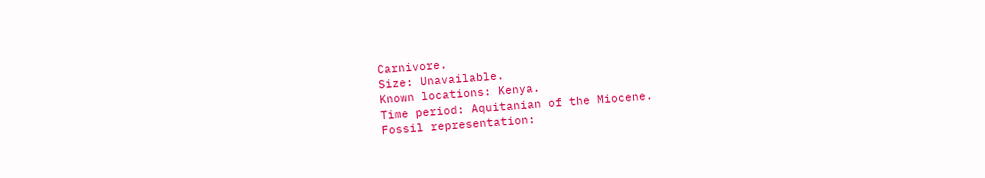Carnivore.
Size: Unavailable.
Known locations: Kenya.
Time period: Aquitanian of the Miocene.
Fossil representation: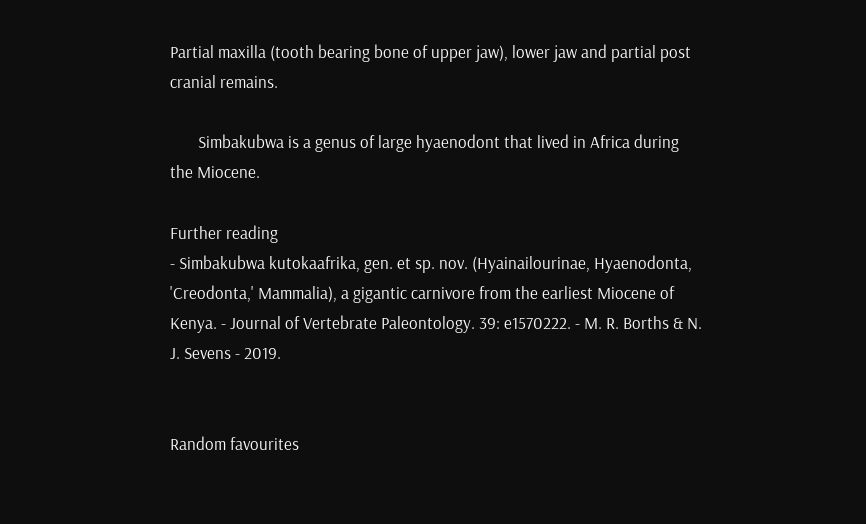Partial maxilla (tooth bearing bone of upper jaw), lower jaw and partial post cranial remains.

       Simbakubwa is a genus of large hyaenodont that lived in Africa during the Miocene.

Further reading
- Simbakubwa kutokaafrika, gen. et sp. nov. (Hyainailourinae, Hyaenodonta, 'Creodonta,' Mammalia), a gigantic carnivore from the earliest Miocene of Kenya. - Journal of Vertebrate Paleontology. 39: e1570222. - M. R. Borths & N. J. Sevens - 2019.


Random favourites